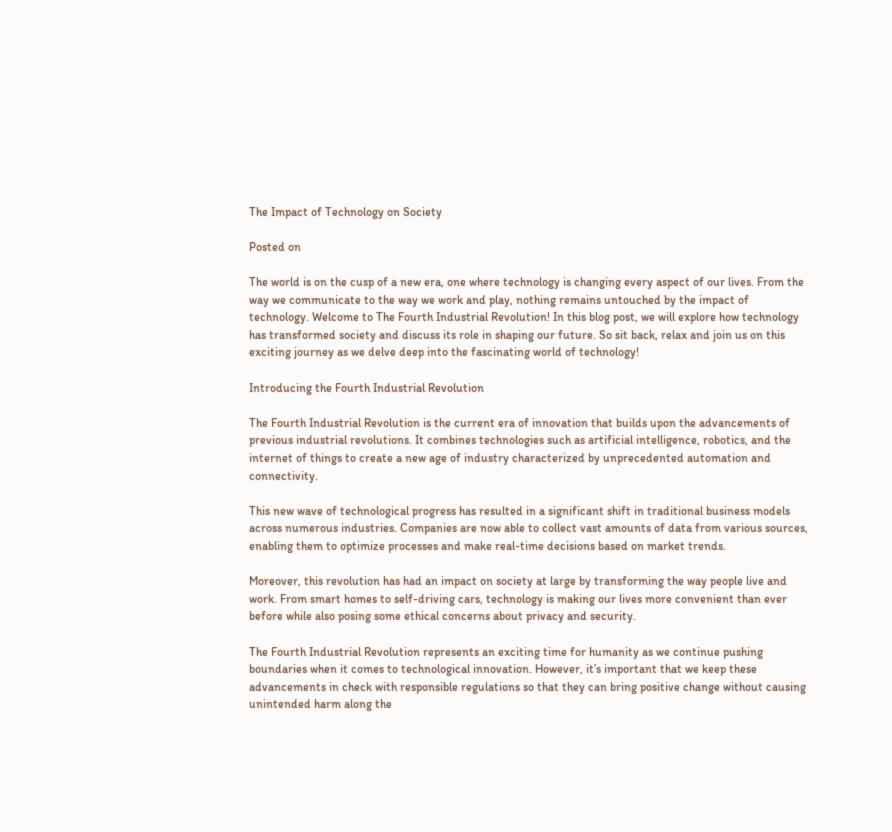The Impact of Technology on Society

Posted on

The world is on the cusp of a new era, one where technology is changing every aspect of our lives. From the way we communicate to the way we work and play, nothing remains untouched by the impact of technology. Welcome to The Fourth Industrial Revolution! In this blog post, we will explore how technology has transformed society and discuss its role in shaping our future. So sit back, relax and join us on this exciting journey as we delve deep into the fascinating world of technology!

Introducing the Fourth Industrial Revolution

The Fourth Industrial Revolution is the current era of innovation that builds upon the advancements of previous industrial revolutions. It combines technologies such as artificial intelligence, robotics, and the internet of things to create a new age of industry characterized by unprecedented automation and connectivity.

This new wave of technological progress has resulted in a significant shift in traditional business models across numerous industries. Companies are now able to collect vast amounts of data from various sources, enabling them to optimize processes and make real-time decisions based on market trends.

Moreover, this revolution has had an impact on society at large by transforming the way people live and work. From smart homes to self-driving cars, technology is making our lives more convenient than ever before while also posing some ethical concerns about privacy and security.

The Fourth Industrial Revolution represents an exciting time for humanity as we continue pushing boundaries when it comes to technological innovation. However, it’s important that we keep these advancements in check with responsible regulations so that they can bring positive change without causing unintended harm along the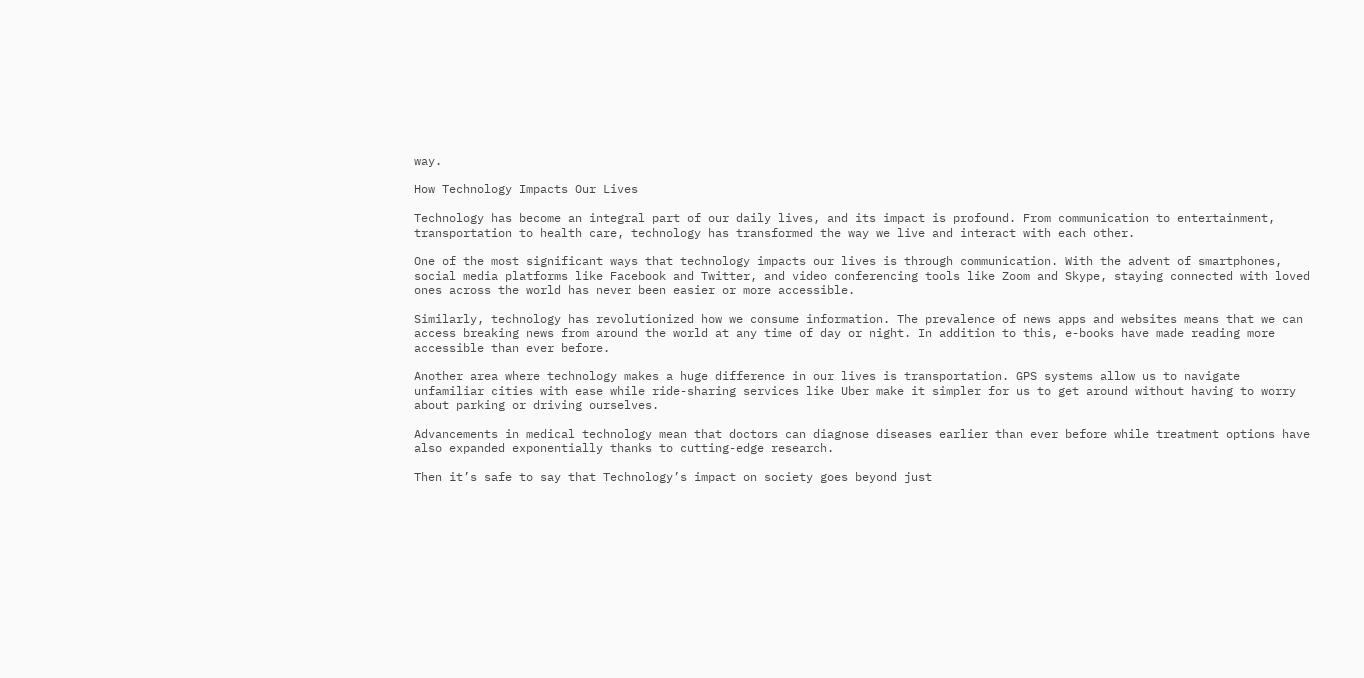way.

How Technology Impacts Our Lives

Technology has become an integral part of our daily lives, and its impact is profound. From communication to entertainment, transportation to health care, technology has transformed the way we live and interact with each other.

One of the most significant ways that technology impacts our lives is through communication. With the advent of smartphones, social media platforms like Facebook and Twitter, and video conferencing tools like Zoom and Skype, staying connected with loved ones across the world has never been easier or more accessible.

Similarly, technology has revolutionized how we consume information. The prevalence of news apps and websites means that we can access breaking news from around the world at any time of day or night. In addition to this, e-books have made reading more accessible than ever before.

Another area where technology makes a huge difference in our lives is transportation. GPS systems allow us to navigate unfamiliar cities with ease while ride-sharing services like Uber make it simpler for us to get around without having to worry about parking or driving ourselves.

Advancements in medical technology mean that doctors can diagnose diseases earlier than ever before while treatment options have also expanded exponentially thanks to cutting-edge research.

Then it’s safe to say that Technology’s impact on society goes beyond just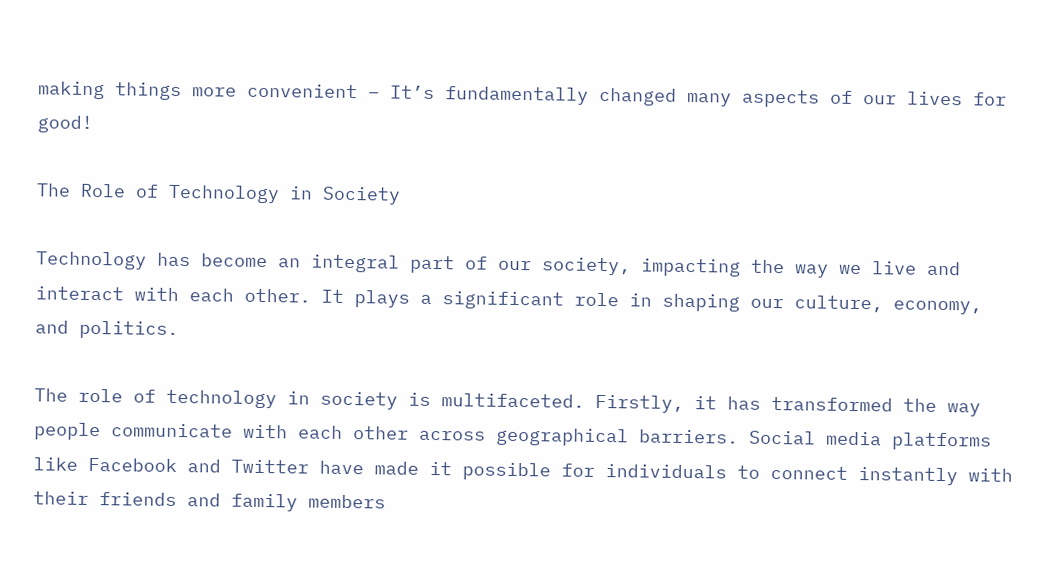making things more convenient – It’s fundamentally changed many aspects of our lives for good!

The Role of Technology in Society

Technology has become an integral part of our society, impacting the way we live and interact with each other. It plays a significant role in shaping our culture, economy, and politics.

The role of technology in society is multifaceted. Firstly, it has transformed the way people communicate with each other across geographical barriers. Social media platforms like Facebook and Twitter have made it possible for individuals to connect instantly with their friends and family members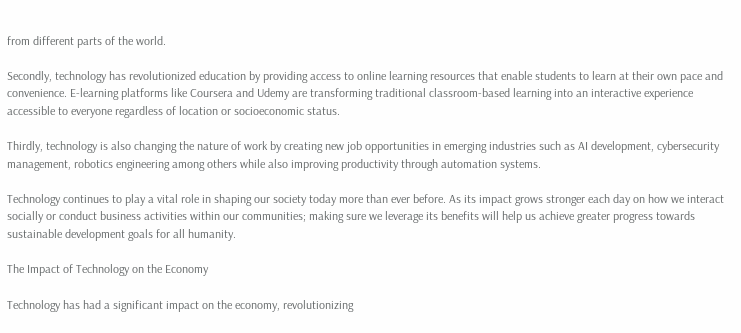from different parts of the world.

Secondly, technology has revolutionized education by providing access to online learning resources that enable students to learn at their own pace and convenience. E-learning platforms like Coursera and Udemy are transforming traditional classroom-based learning into an interactive experience accessible to everyone regardless of location or socioeconomic status.

Thirdly, technology is also changing the nature of work by creating new job opportunities in emerging industries such as AI development, cybersecurity management, robotics engineering among others while also improving productivity through automation systems.

Technology continues to play a vital role in shaping our society today more than ever before. As its impact grows stronger each day on how we interact socially or conduct business activities within our communities; making sure we leverage its benefits will help us achieve greater progress towards sustainable development goals for all humanity.

The Impact of Technology on the Economy

Technology has had a significant impact on the economy, revolutionizing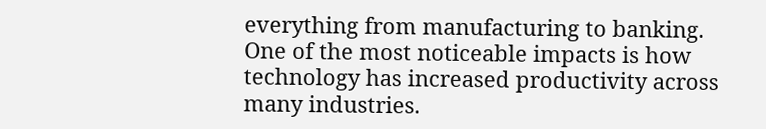everything from manufacturing to banking. One of the most noticeable impacts is how technology has increased productivity across many industries.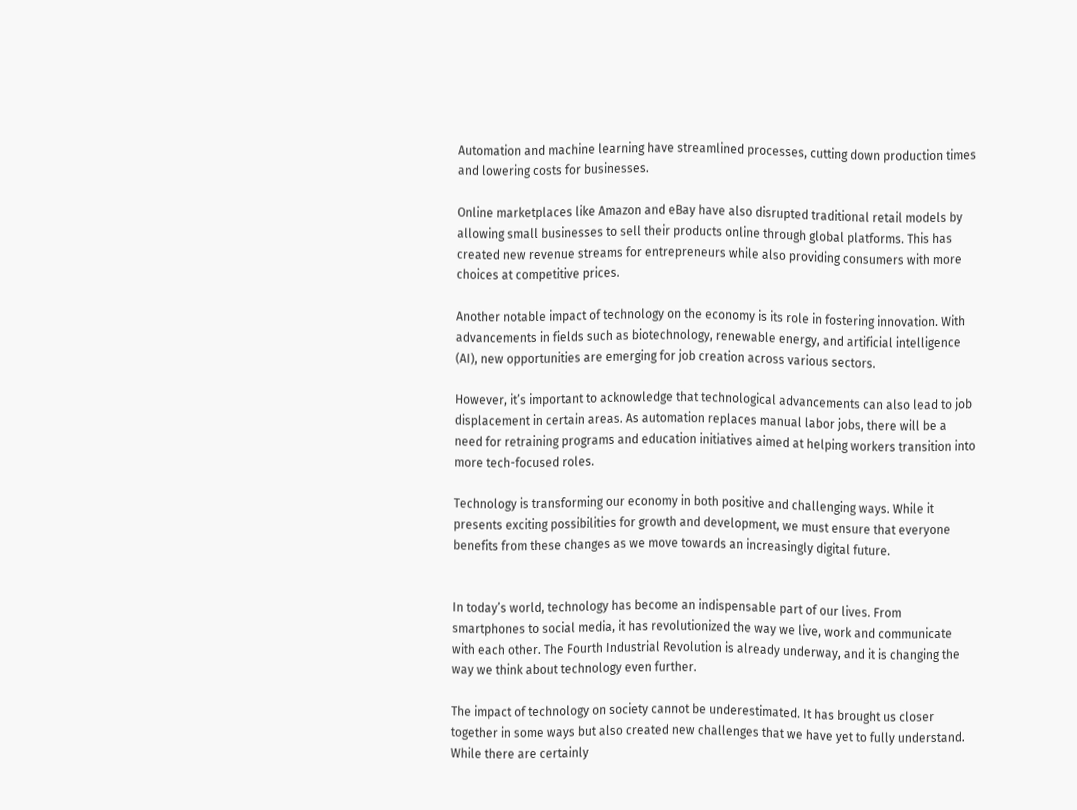Automation and machine learning have streamlined processes, cutting down production times and lowering costs for businesses.

Online marketplaces like Amazon and eBay have also disrupted traditional retail models by allowing small businesses to sell their products online through global platforms. This has created new revenue streams for entrepreneurs while also providing consumers with more choices at competitive prices.

Another notable impact of technology on the economy is its role in fostering innovation. With advancements in fields such as biotechnology, renewable energy, and artificial intelligence (AI), new opportunities are emerging for job creation across various sectors.

However, it’s important to acknowledge that technological advancements can also lead to job displacement in certain areas. As automation replaces manual labor jobs, there will be a need for retraining programs and education initiatives aimed at helping workers transition into more tech-focused roles.

Technology is transforming our economy in both positive and challenging ways. While it presents exciting possibilities for growth and development, we must ensure that everyone benefits from these changes as we move towards an increasingly digital future.


In today’s world, technology has become an indispensable part of our lives. From smartphones to social media, it has revolutionized the way we live, work and communicate with each other. The Fourth Industrial Revolution is already underway, and it is changing the way we think about technology even further.

The impact of technology on society cannot be underestimated. It has brought us closer together in some ways but also created new challenges that we have yet to fully understand. While there are certainly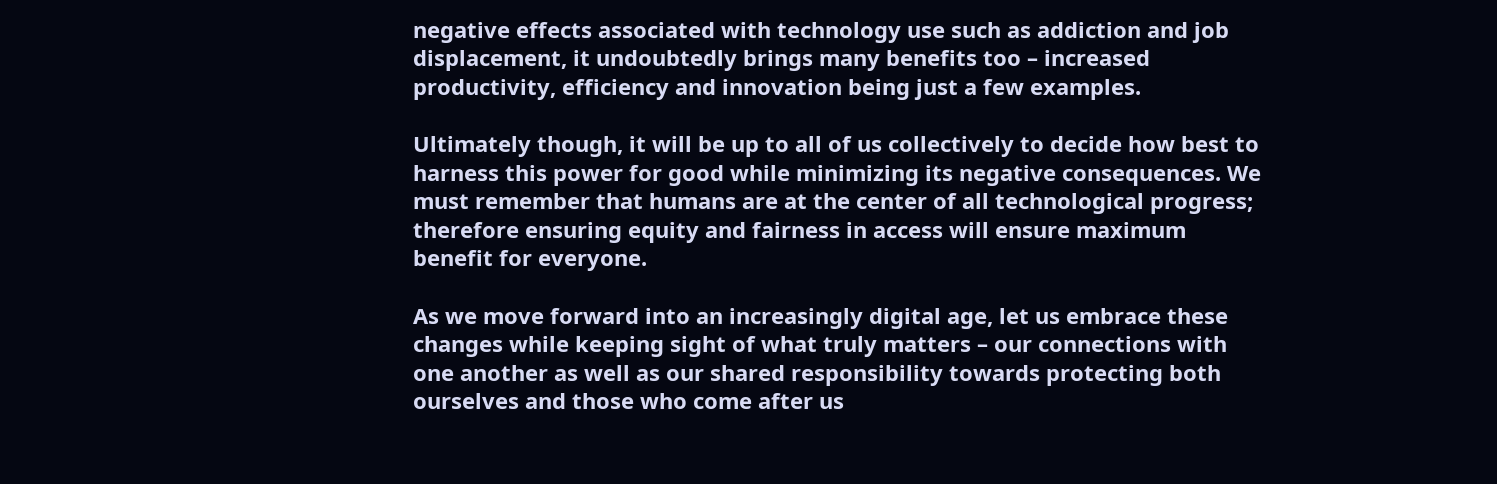negative effects associated with technology use such as addiction and job displacement, it undoubtedly brings many benefits too – increased productivity, efficiency and innovation being just a few examples.

Ultimately though, it will be up to all of us collectively to decide how best to harness this power for good while minimizing its negative consequences. We must remember that humans are at the center of all technological progress; therefore ensuring equity and fairness in access will ensure maximum benefit for everyone.

As we move forward into an increasingly digital age, let us embrace these changes while keeping sight of what truly matters – our connections with one another as well as our shared responsibility towards protecting both ourselves and those who come after us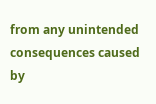from any unintended consequences caused by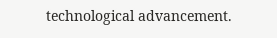technological advancement.